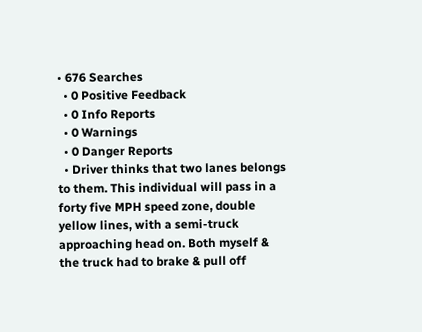• 676 Searches
  • 0 Positive Feedback
  • 0 Info Reports
  • 0 Warnings
  • 0 Danger Reports
  • Driver thinks that two lanes belongs to them. This individual will pass in a forty five MPH speed zone, double yellow lines, with a semi-truck approaching head on. Both myself & the truck had to brake & pull off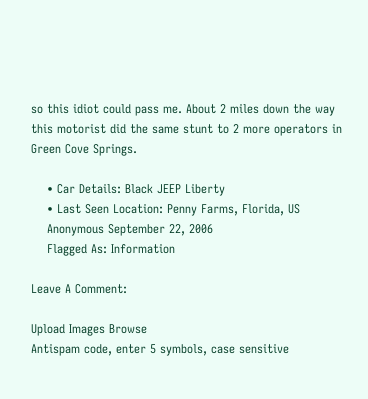so this idiot could pass me. About 2 miles down the way this motorist did the same stunt to 2 more operators in Green Cove Springs.

    • Car Details: Black JEEP Liberty
    • Last Seen Location: Penny Farms, Florida, US
    Anonymous September 22, 2006
    Flagged As: Information

Leave A Comment:

Upload Images Browse
Antispam code, enter 5 symbols, case sensitive